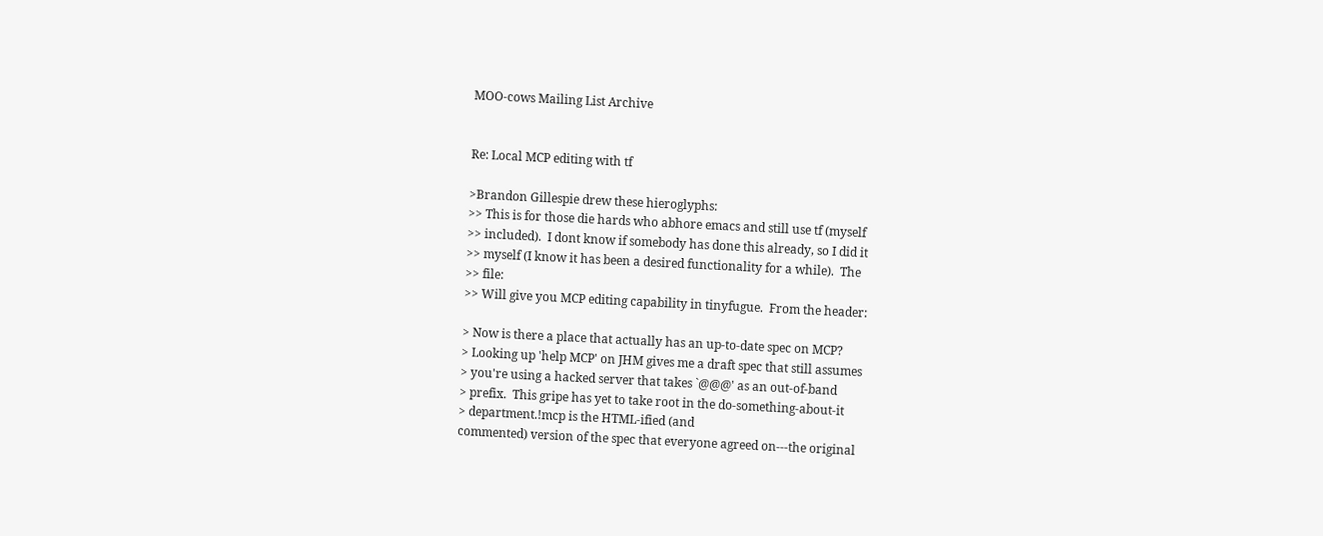MOO-cows Mailing List Archive


Re: Local MCP editing with tf

>Brandon Gillespie drew these hieroglyphs:
>> This is for those die hards who abhore emacs and still use tf (myself
>> included).  I dont know if somebody has done this already, so I did it
>> myself (I know it has been a desired functionality for a while).  The
>> file:
>> Will give you MCP editing capability in tinyfugue.  From the header:

> Now is there a place that actually has an up-to-date spec on MCP?
> Looking up 'help MCP' on JHM gives me a draft spec that still assumes
> you're using a hacked server that takes `@@@' as an out-of-band
> prefix.  This gripe has yet to take root in the do-something-about-it
> department.!mcp is the HTML-ified (and
commented) version of the spec that everyone agreed on---the original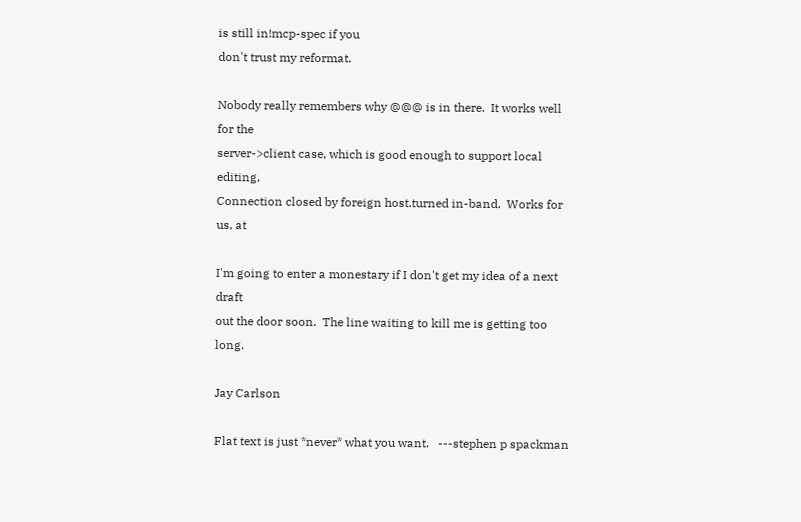is still in!mcp-spec if you
don't trust my reformat.

Nobody really remembers why @@@ is in there.  It works well for the
server->client case, which is good enough to support local editing,
Connection closed by foreign host.turned in-band.  Works for us, at

I'm going to enter a monestary if I don't get my idea of a next draft
out the door soon.  The line waiting to kill me is getting too long.

Jay Carlson

Flat text is just *never* what you want.   ---stephen p spackman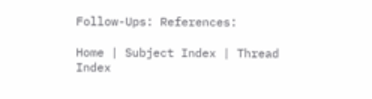Follow-Ups: References:

Home | Subject Index | Thread Index